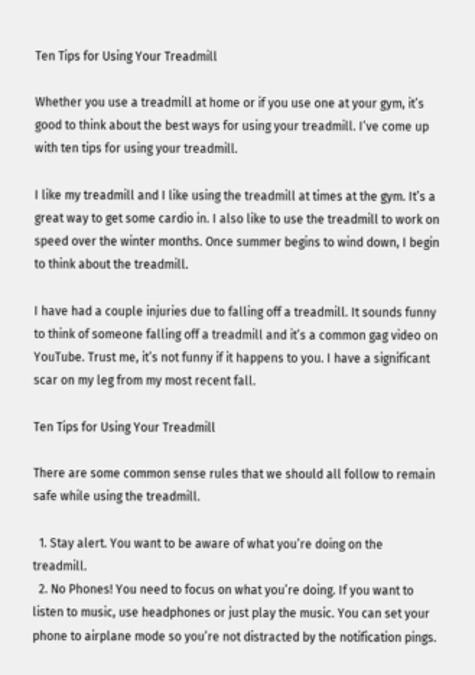Ten Tips for Using Your Treadmill

Whether you use a treadmill at home or if you use one at your gym, it’s good to think about the best ways for using your treadmill. I’ve come up with ten tips for using your treadmill.

I like my treadmill and I like using the treadmill at times at the gym. It’s a great way to get some cardio in. I also like to use the treadmill to work on speed over the winter months. Once summer begins to wind down, I begin to think about the treadmill.

I have had a couple injuries due to falling off a treadmill. It sounds funny to think of someone falling off a treadmill and it’s a common gag video on YouTube. Trust me, it’s not funny if it happens to you. I have a significant scar on my leg from my most recent fall.

Ten Tips for Using Your Treadmill

There are some common sense rules that we should all follow to remain safe while using the treadmill.

  1. Stay alert. You want to be aware of what you’re doing on the treadmill.
  2. No Phones! You need to focus on what you’re doing. If you want to listen to music, use headphones or just play the music. You can set your phone to airplane mode so you’re not distracted by the notification pings.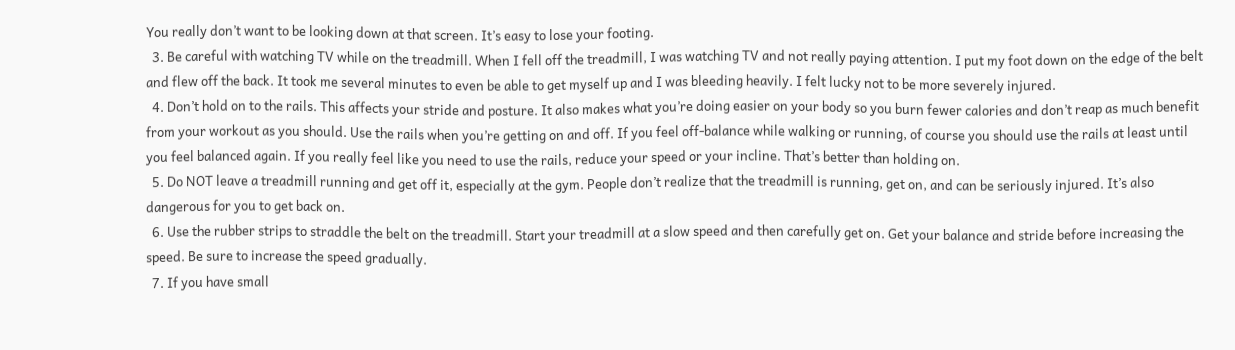You really don’t want to be looking down at that screen. It’s easy to lose your footing.
  3. Be careful with watching TV while on the treadmill. When I fell off the treadmill, I was watching TV and not really paying attention. I put my foot down on the edge of the belt and flew off the back. It took me several minutes to even be able to get myself up and I was bleeding heavily. I felt lucky not to be more severely injured.
  4. Don’t hold on to the rails. This affects your stride and posture. It also makes what you’re doing easier on your body so you burn fewer calories and don’t reap as much benefit from your workout as you should. Use the rails when you’re getting on and off. If you feel off-balance while walking or running, of course you should use the rails at least until you feel balanced again. If you really feel like you need to use the rails, reduce your speed or your incline. That’s better than holding on.
  5. Do NOT leave a treadmill running and get off it, especially at the gym. People don’t realize that the treadmill is running, get on, and can be seriously injured. It’s also dangerous for you to get back on.
  6. Use the rubber strips to straddle the belt on the treadmill. Start your treadmill at a slow speed and then carefully get on. Get your balance and stride before increasing the speed. Be sure to increase the speed gradually.
  7. If you have small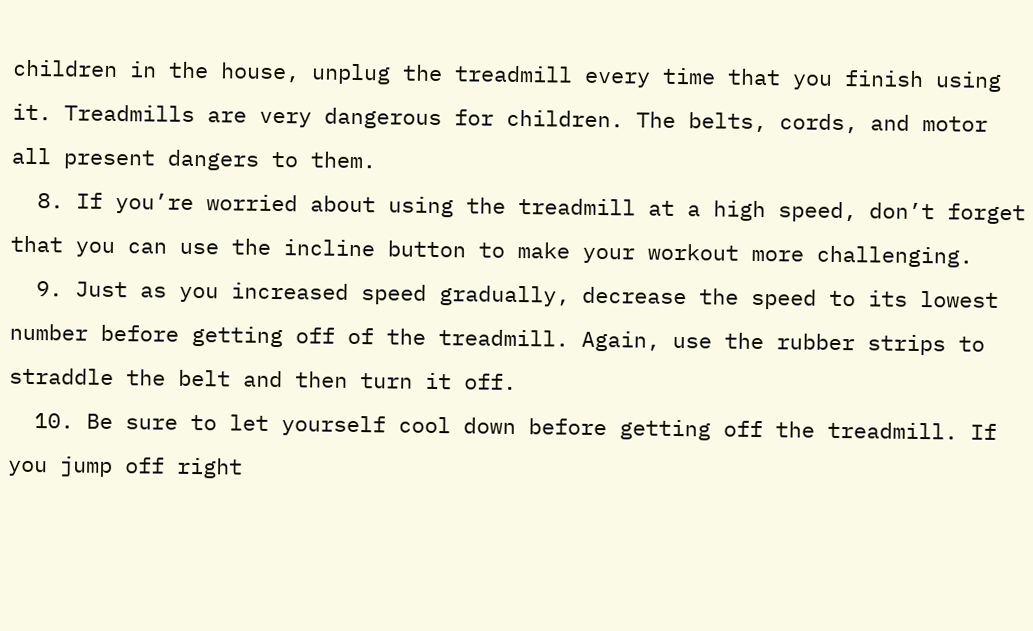children in the house, unplug the treadmill every time that you finish using it. Treadmills are very dangerous for children. The belts, cords, and motor all present dangers to them.
  8. If you’re worried about using the treadmill at a high speed, don’t forget that you can use the incline button to make your workout more challenging.
  9. Just as you increased speed gradually, decrease the speed to its lowest number before getting off of the treadmill. Again, use the rubber strips to straddle the belt and then turn it off.
  10. Be sure to let yourself cool down before getting off the treadmill. If you jump off right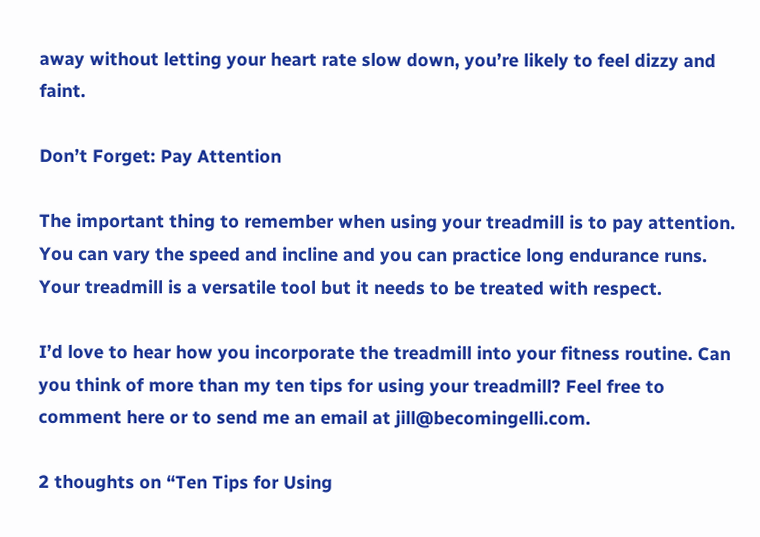away without letting your heart rate slow down, you’re likely to feel dizzy and faint.

Don’t Forget: Pay Attention

The important thing to remember when using your treadmill is to pay attention. You can vary the speed and incline and you can practice long endurance runs. Your treadmill is a versatile tool but it needs to be treated with respect.

I’d love to hear how you incorporate the treadmill into your fitness routine. Can you think of more than my ten tips for using your treadmill? Feel free to comment here or to send me an email at jill@becomingelli.com.

2 thoughts on “Ten Tips for Using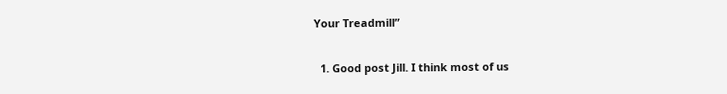Your Treadmill”

  1. Good post Jill. I think most of us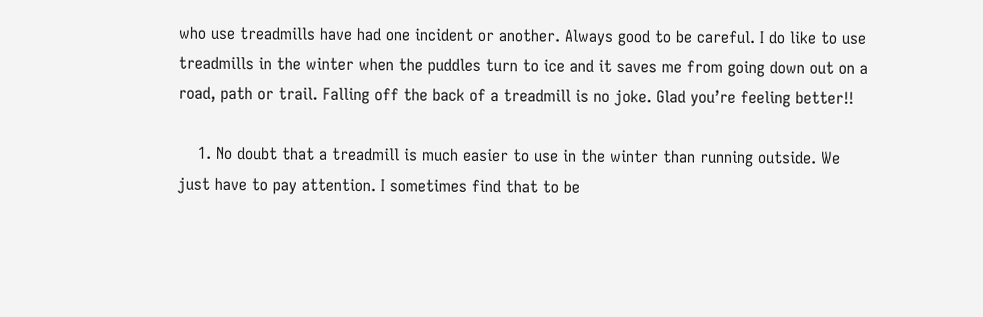who use treadmills have had one incident or another. Always good to be careful. I do like to use treadmills in the winter when the puddles turn to ice and it saves me from going down out on a road, path or trail. Falling off the back of a treadmill is no joke. Glad you’re feeling better!!

    1. No doubt that a treadmill is much easier to use in the winter than running outside. We just have to pay attention. I sometimes find that to be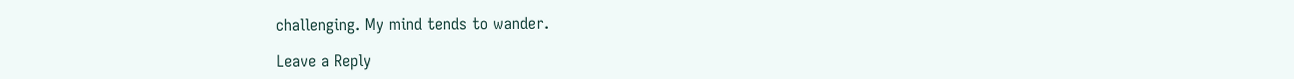challenging. My mind tends to wander.

Leave a Reply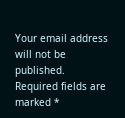Your email address will not be published. Required fields are marked *